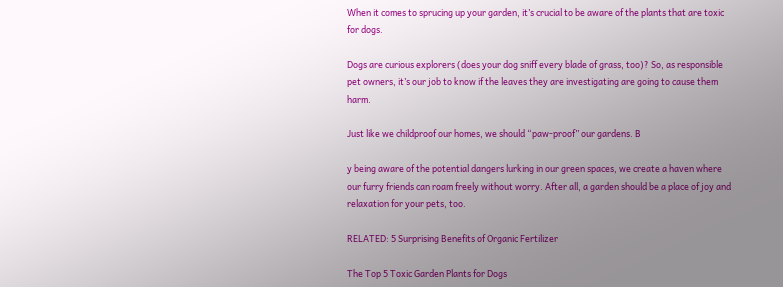When it comes to sprucing up your garden, it’s crucial to be aware of the plants that are toxic for dogs.

Dogs are curious explorers (does your dog sniff every blade of grass, too)? So, as responsible pet owners, it’s our job to know if the leaves they are investigating are going to cause them harm.

Just like we childproof our homes, we should “paw-proof” our gardens. B

y being aware of the potential dangers lurking in our green spaces, we create a haven where our furry friends can roam freely without worry. After all, a garden should be a place of joy and relaxation for your pets, too.

RELATED: 5 Surprising Benefits of Organic Fertilizer

The Top 5 Toxic Garden Plants for Dogs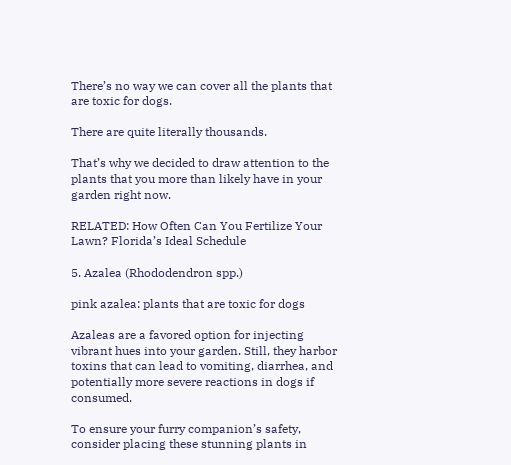There’s no way we can cover all the plants that are toxic for dogs.

There are quite literally thousands.

That’s why we decided to draw attention to the plants that you more than likely have in your garden right now.

RELATED: How Often Can You Fertilize Your Lawn? Florida’s Ideal Schedule

5. Azalea (Rhododendron spp.)

pink azalea: plants that are toxic for dogs

Azaleas are a favored option for injecting vibrant hues into your garden. Still, they harbor toxins that can lead to vomiting, diarrhea, and potentially more severe reactions in dogs if consumed.

To ensure your furry companion’s safety, consider placing these stunning plants in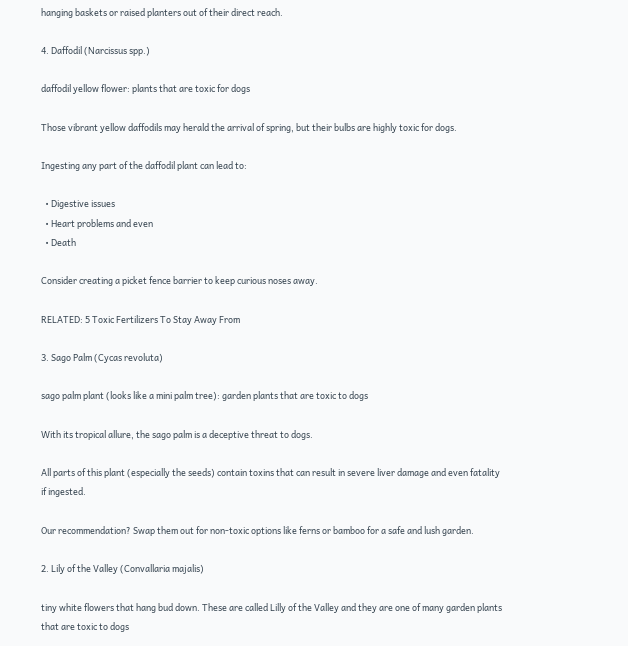hanging baskets or raised planters out of their direct reach.

4. Daffodil (Narcissus spp.)

daffodil yellow flower: plants that are toxic for dogs

Those vibrant yellow daffodils may herald the arrival of spring, but their bulbs are highly toxic for dogs.

Ingesting any part of the daffodil plant can lead to:

  • Digestive issues
  • Heart problems and even
  • Death

Consider creating a picket fence barrier to keep curious noses away.

RELATED: 5 Toxic Fertilizers To Stay Away From

3. Sago Palm (Cycas revoluta)

sago palm plant (looks like a mini palm tree): garden plants that are toxic to dogs

With its tropical allure, the sago palm is a deceptive threat to dogs.

All parts of this plant (especially the seeds) contain toxins that can result in severe liver damage and even fatality if ingested.

Our recommendation? Swap them out for non-toxic options like ferns or bamboo for a safe and lush garden.

2. Lily of the Valley (Convallaria majalis)

tiny white flowers that hang bud down. These are called Lilly of the Valley and they are one of many garden plants that are toxic to dogs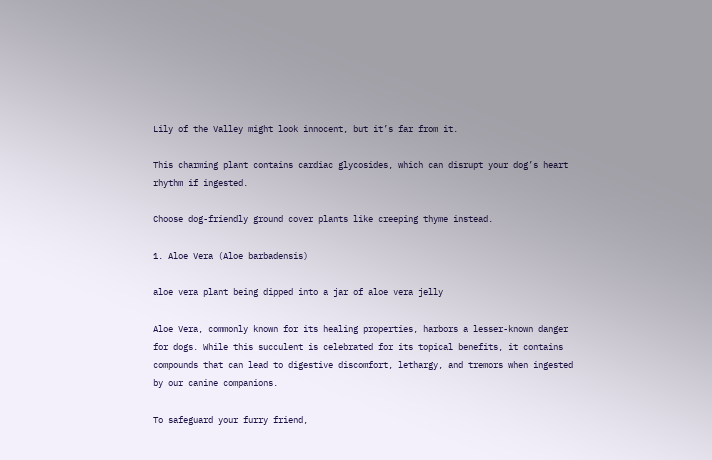Lily of the Valley might look innocent, but it’s far from it.

This charming plant contains cardiac glycosides, which can disrupt your dog’s heart rhythm if ingested.

Choose dog-friendly ground cover plants like creeping thyme instead.

1. Aloe Vera (Aloe barbadensis)

aloe vera plant being dipped into a jar of aloe vera jelly

Aloe Vera, commonly known for its healing properties, harbors a lesser-known danger for dogs. While this succulent is celebrated for its topical benefits, it contains compounds that can lead to digestive discomfort, lethargy, and tremors when ingested by our canine companions.

To safeguard your furry friend,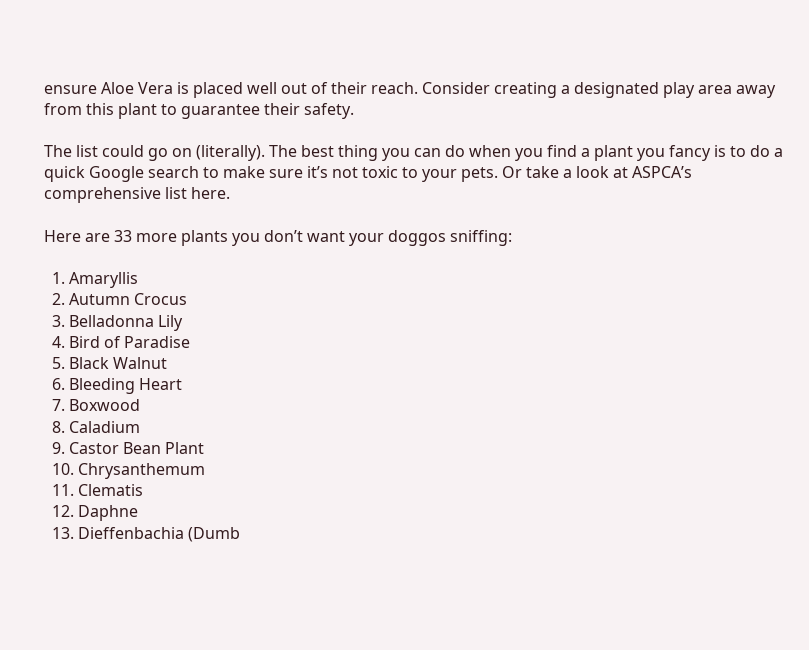ensure Aloe Vera is placed well out of their reach. Consider creating a designated play area away from this plant to guarantee their safety.

The list could go on (literally). The best thing you can do when you find a plant you fancy is to do a quick Google search to make sure it’s not toxic to your pets. Or take a look at ASPCA’s comprehensive list here.

Here are 33 more plants you don’t want your doggos sniffing:

  1. Amaryllis
  2. Autumn Crocus
  3. Belladonna Lily
  4. Bird of Paradise
  5. Black Walnut
  6. Bleeding Heart
  7. Boxwood
  8. Caladium
  9. Castor Bean Plant
  10. Chrysanthemum
  11. Clematis
  12. Daphne
  13. Dieffenbachia (Dumb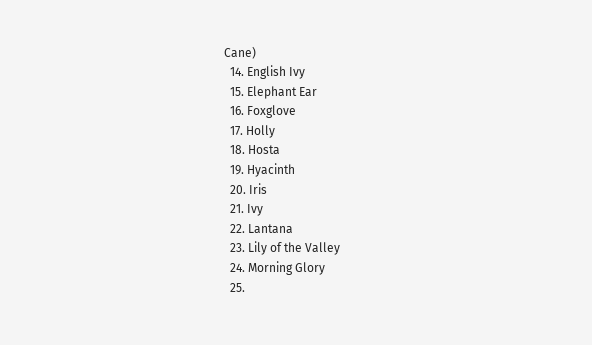Cane)
  14. English Ivy
  15. Elephant Ear
  16. Foxglove
  17. Holly
  18. Hosta
  19. Hyacinth
  20. Iris
  21. Ivy
  22. Lantana
  23. Lily of the Valley
  24. Morning Glory
  25.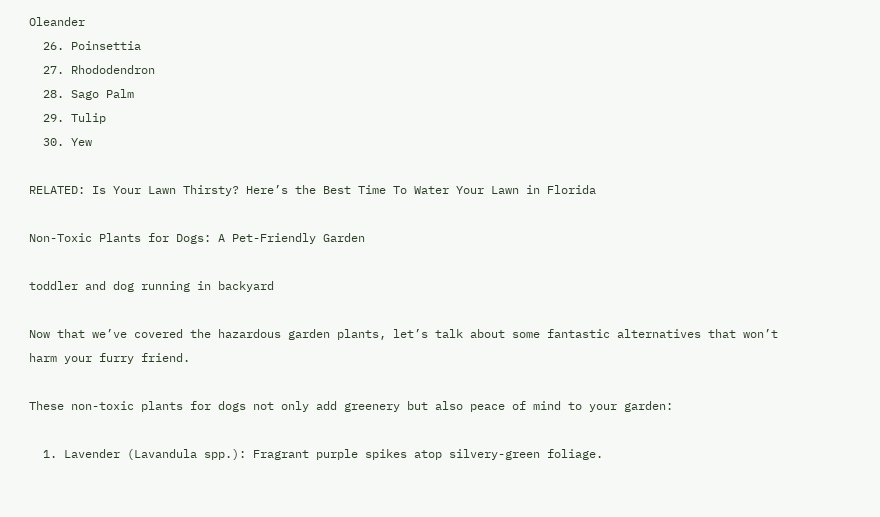Oleander
  26. Poinsettia
  27. Rhododendron
  28. Sago Palm
  29. Tulip
  30. Yew

RELATED: Is Your Lawn Thirsty? Here’s the Best Time To Water Your Lawn in Florida

Non-Toxic Plants for Dogs: A Pet-Friendly Garden

toddler and dog running in backyard

Now that we’ve covered the hazardous garden plants, let’s talk about some fantastic alternatives that won’t harm your furry friend.

These non-toxic plants for dogs not only add greenery but also peace of mind to your garden:

  1. Lavender (Lavandula spp.): Fragrant purple spikes atop silvery-green foliage.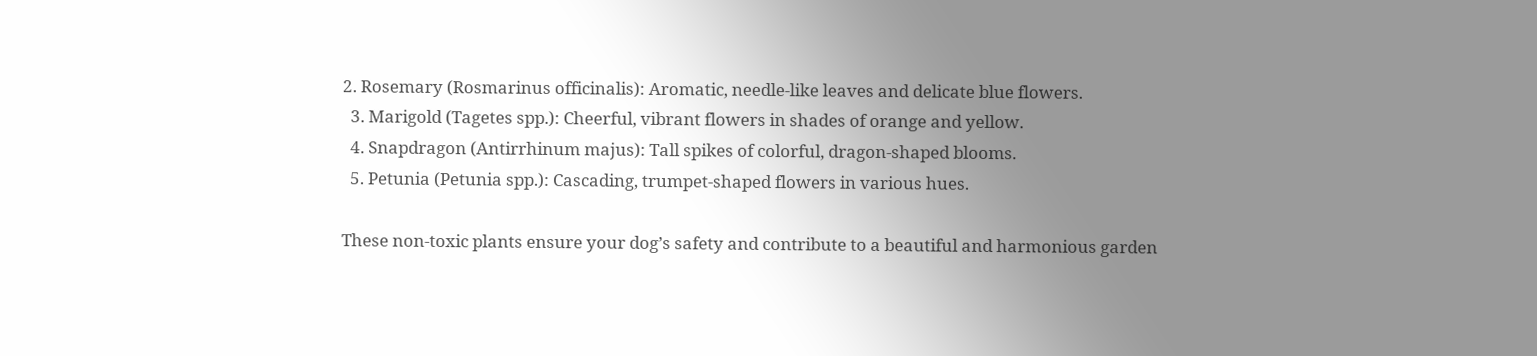2. Rosemary (Rosmarinus officinalis): Aromatic, needle-like leaves and delicate blue flowers.
  3. Marigold (Tagetes spp.): Cheerful, vibrant flowers in shades of orange and yellow.
  4. Snapdragon (Antirrhinum majus): Tall spikes of colorful, dragon-shaped blooms.
  5. Petunia (Petunia spp.): Cascading, trumpet-shaped flowers in various hues.

These non-toxic plants ensure your dog’s safety and contribute to a beautiful and harmonious garden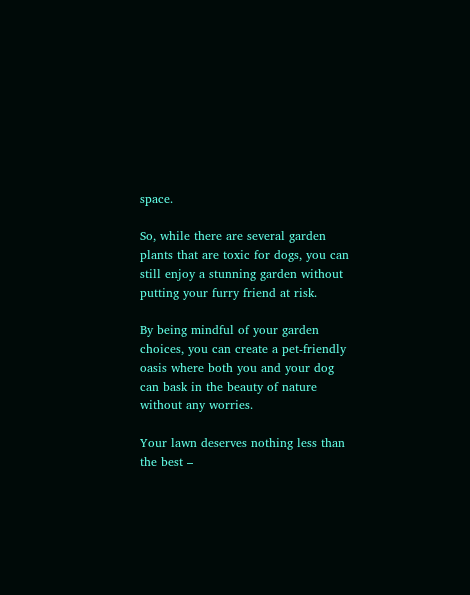space.

So, while there are several garden plants that are toxic for dogs, you can still enjoy a stunning garden without putting your furry friend at risk.

By being mindful of your garden choices, you can create a pet-friendly oasis where both you and your dog can bask in the beauty of nature without any worries.

Your lawn deserves nothing less than the best –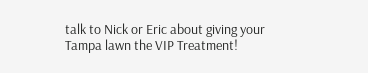talk to Nick or Eric about giving your Tampa lawn the VIP Treatment!